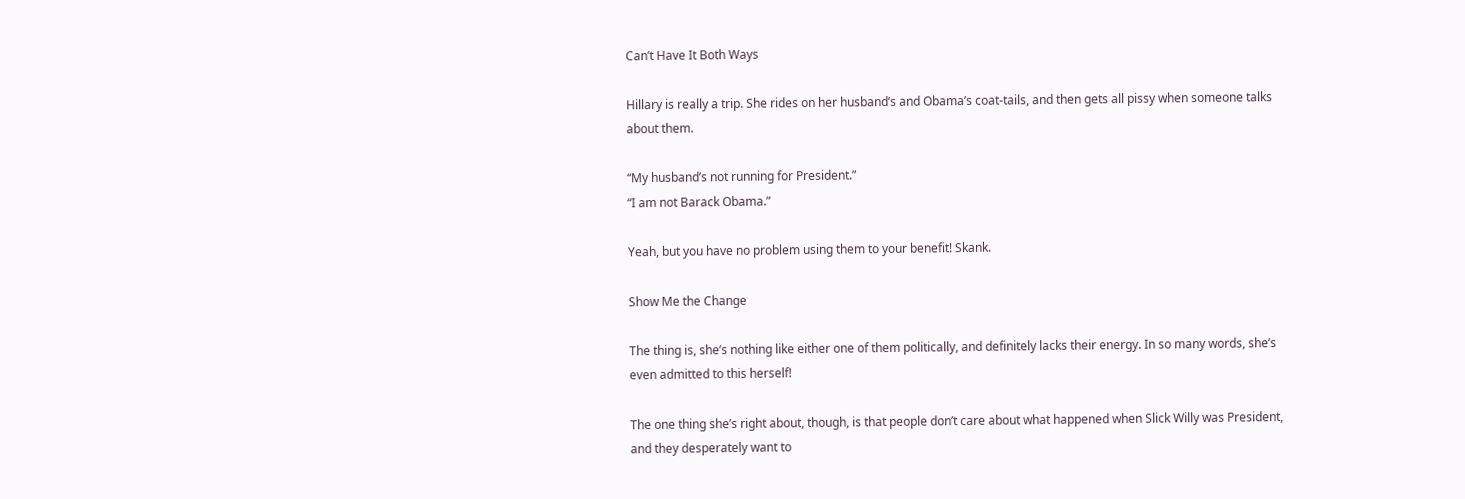Can’t Have It Both Ways

Hillary is really a trip. She rides on her husband’s and Obama’s coat-tails, and then gets all pissy when someone talks about them.

“My husband’s not running for President.”
“I am not Barack Obama.”

Yeah, but you have no problem using them to your benefit! Skank.

Show Me the Change

The thing is, she’s nothing like either one of them politically, and definitely lacks their energy. In so many words, she’s even admitted to this herself!

The one thing she’s right about, though, is that people don’t care about what happened when Slick Willy was President, and they desperately want to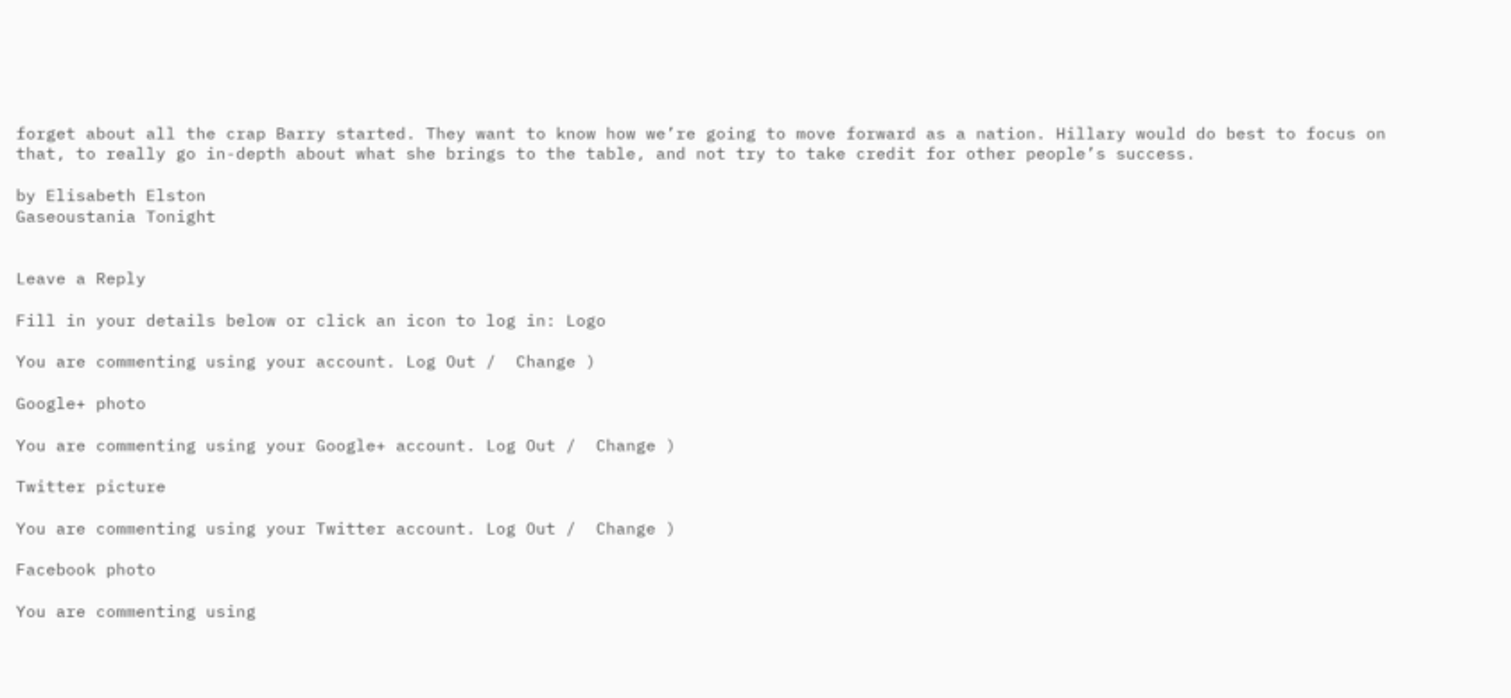forget about all the crap Barry started. They want to know how we’re going to move forward as a nation. Hillary would do best to focus on that, to really go in-depth about what she brings to the table, and not try to take credit for other people’s success.

by Elisabeth Elston
Gaseoustania Tonight


Leave a Reply

Fill in your details below or click an icon to log in: Logo

You are commenting using your account. Log Out /  Change )

Google+ photo

You are commenting using your Google+ account. Log Out /  Change )

Twitter picture

You are commenting using your Twitter account. Log Out /  Change )

Facebook photo

You are commenting using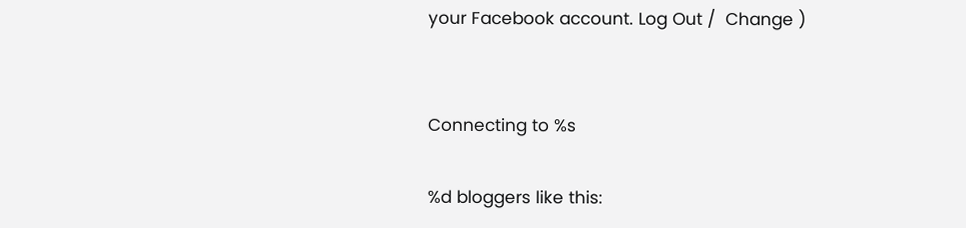your Facebook account. Log Out /  Change )


Connecting to %s

%d bloggers like this: